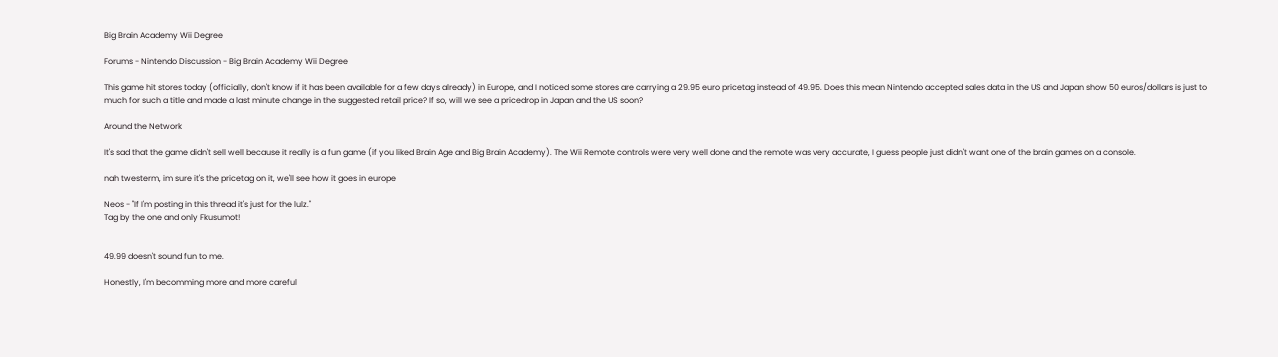Big Brain Academy Wii Degree

Forums - Nintendo Discussion - Big Brain Academy Wii Degree

This game hit stores today (officially, don't know if it has been available for a few days already) in Europe, and I noticed some stores are carrying a 29.95 euro pricetag instead of 49.95. Does this mean Nintendo accepted sales data in the US and Japan show 50 euros/dollars is just to much for such a title and made a last minute change in the suggested retail price? If so, will we see a pricedrop in Japan and the US soon?

Around the Network

It's sad that the game didn't sell well because it really is a fun game (if you liked Brain Age and Big Brain Academy). The Wii Remote controls were very well done and the remote was very accurate, I guess people just didn't want one of the brain games on a console.

nah twesterm, im sure it's the pricetag on it, we'll see how it goes in europe

Neos - "If I'm posting in this thread it's just for the lulz."
Tag by the one and only Fkusumot!


49.99 doesn't sound fun to me.

Honestly, I'm becomming more and more careful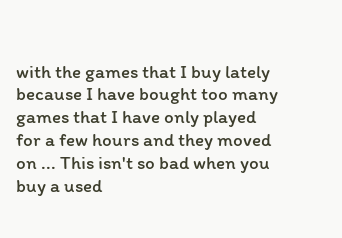with the games that I buy lately because I have bought too many games that I have only played for a few hours and they moved on ... This isn't so bad when you buy a used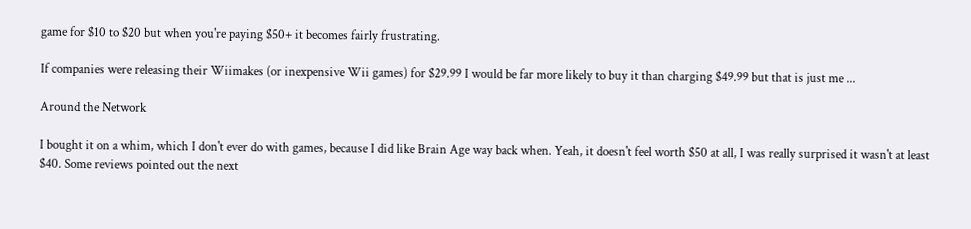game for $10 to $20 but when you're paying $50+ it becomes fairly frustrating.

If companies were releasing their Wiimakes (or inexpensive Wii games) for $29.99 I would be far more likely to buy it than charging $49.99 but that is just me ...

Around the Network

I bought it on a whim, which I don't ever do with games, because I did like Brain Age way back when. Yeah, it doesn't feel worth $50 at all, I was really surprised it wasn't at least $40. Some reviews pointed out the next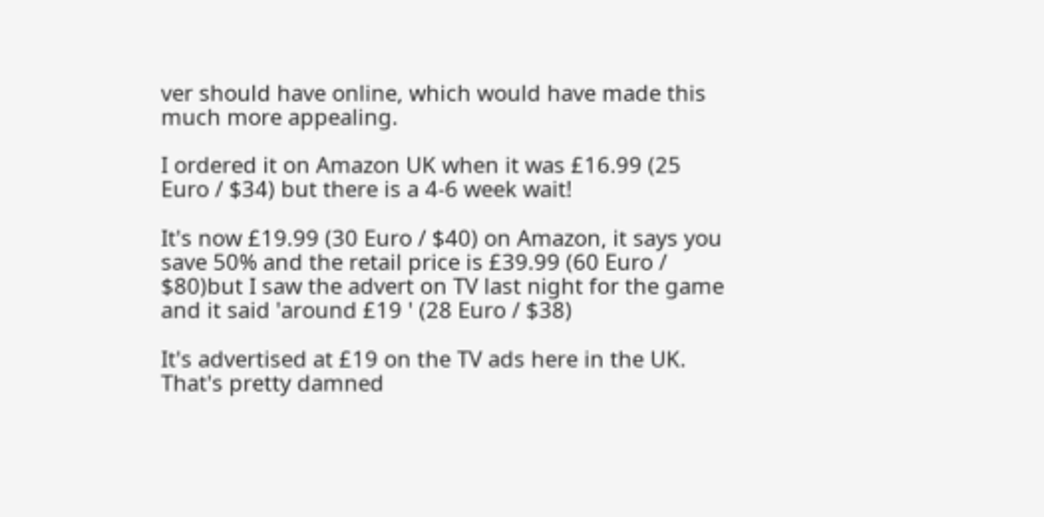ver should have online, which would have made this much more appealing.

I ordered it on Amazon UK when it was £16.99 (25 Euro / $34) but there is a 4-6 week wait!

It's now £19.99 (30 Euro / $40) on Amazon, it says you save 50% and the retail price is £39.99 (60 Euro / $80)but I saw the advert on TV last night for the game and it said 'around £19 ' (28 Euro / $38)

It's advertised at £19 on the TV ads here in the UK. That's pretty damned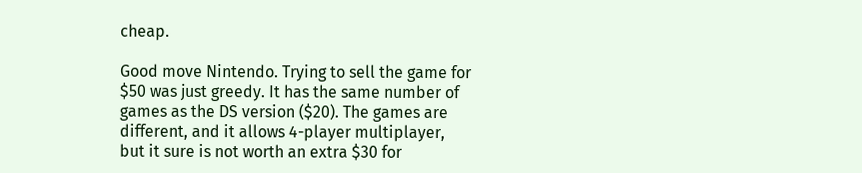cheap.

Good move Nintendo. Trying to sell the game for $50 was just greedy. It has the same number of games as the DS version ($20). The games are different, and it allows 4-player multiplayer, but it sure is not worth an extra $30 for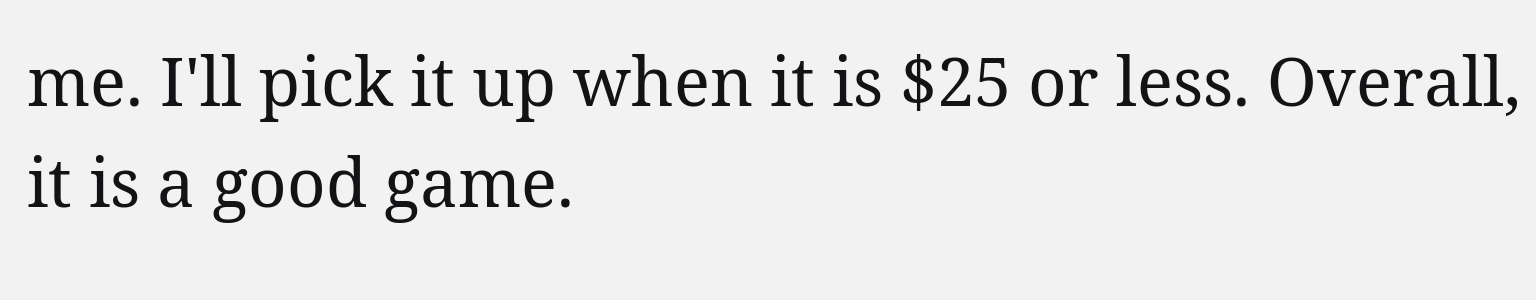me. I'll pick it up when it is $25 or less. Overall, it is a good game.